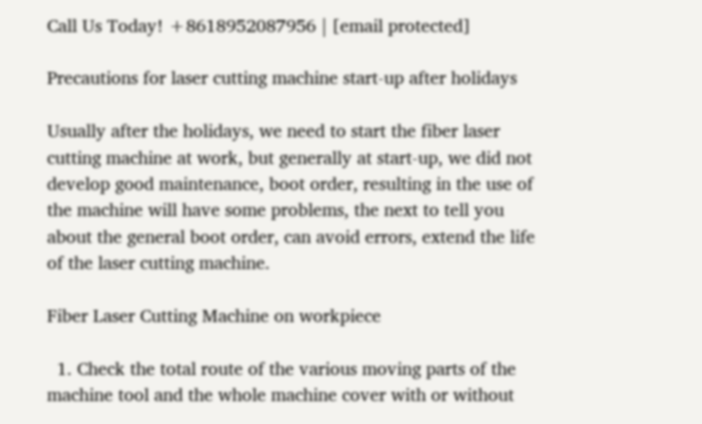Call Us Today! +8618952087956 | [email protected]

Precautions for laser cutting machine start-up after holidays

Usually after the holidays, we need to start the fiber laser cutting machine at work, but generally at start-up, we did not develop good maintenance, boot order, resulting in the use of the machine will have some problems, the next to tell you about the general boot order, can avoid errors, extend the life of the laser cutting machine.

Fiber Laser Cutting Machine on workpiece

  1. Check the total route of the various moving parts of the machine tool and the whole machine cover with or without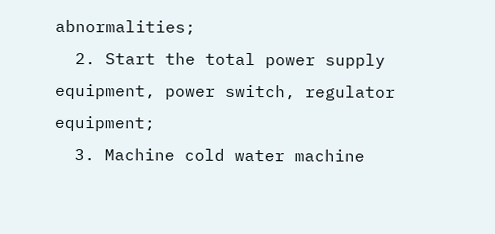abnormalities;
  2. Start the total power supply equipment, power switch, regulator equipment;
  3. Machine cold water machine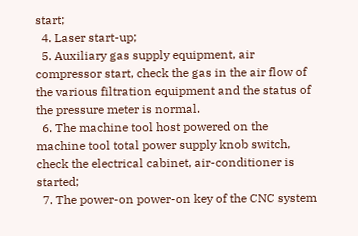start;
  4. Laser start-up;
  5. Auxiliary gas supply equipment, air compressor start, check the gas in the air flow of the various filtration equipment and the status of the pressure meter is normal.
  6. The machine tool host powered on the machine tool total power supply knob switch, check the electrical cabinet, air-conditioner is started;
  7. The power-on power-on key of the CNC system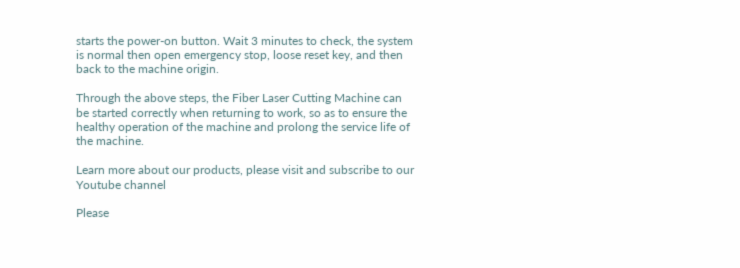starts the power-on button. Wait 3 minutes to check, the system is normal then open emergency stop, loose reset key, and then back to the machine origin.

Through the above steps, the Fiber Laser Cutting Machine can be started correctly when returning to work, so as to ensure the healthy operation of the machine and prolong the service life of the machine.

Learn more about our products, please visit and subscribe to our Youtube channel

Please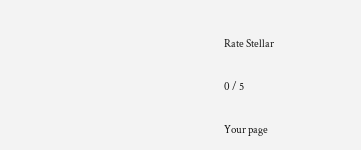Rate Stellar

0 / 5

Your page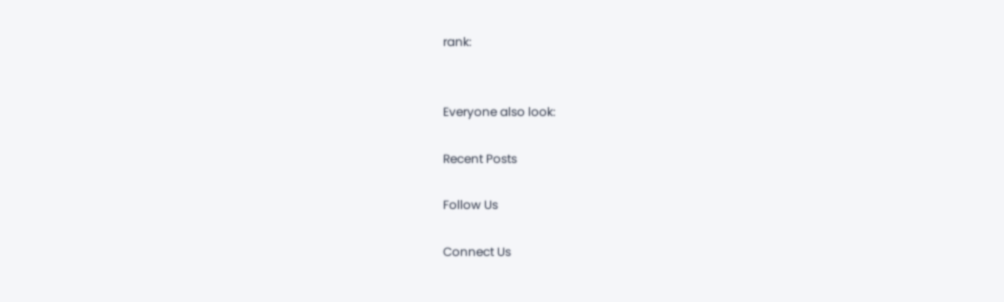rank:


Everyone also look:

Recent Posts

Follow Us

Connect Us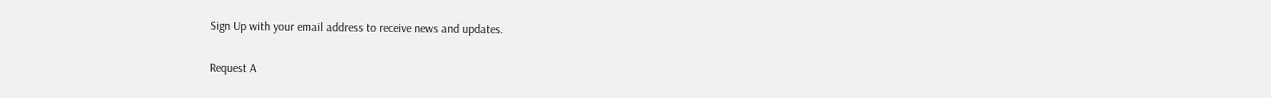Sign Up with your email address to receive news and updates.

Request A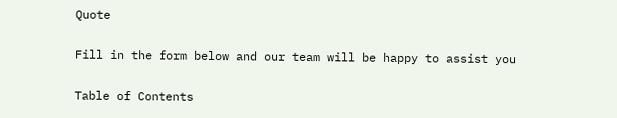Quote

Fill in the form below and our team will be happy to assist you

Table of Contents